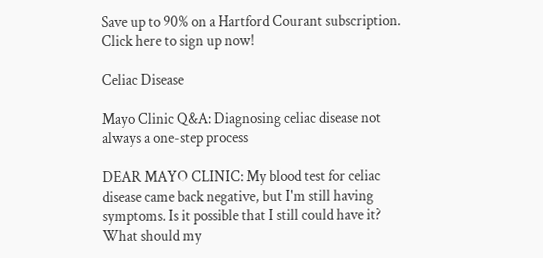Save up to 90% on a Hartford Courant subscription. Click here to sign up now!

Celiac Disease

Mayo Clinic Q&A: Diagnosing celiac disease not always a one-step process

DEAR MAYO CLINIC: My blood test for celiac disease came back negative, but I'm still having symptoms. Is it possible that I still could have it? What should my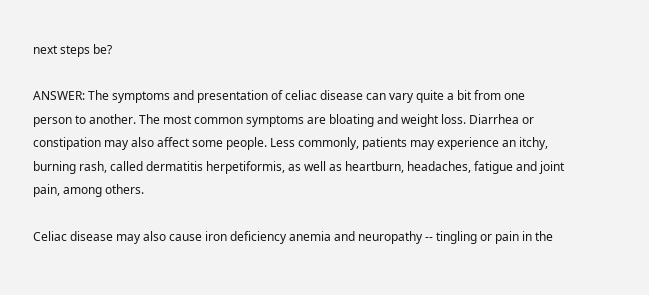next steps be?

ANSWER: The symptoms and presentation of celiac disease can vary quite a bit from one person to another. The most common symptoms are bloating and weight loss. Diarrhea or constipation may also affect some people. Less commonly, patients may experience an itchy, burning rash, called dermatitis herpetiformis, as well as heartburn, headaches, fatigue and joint pain, among others.

Celiac disease may also cause iron deficiency anemia and neuropathy -- tingling or pain in the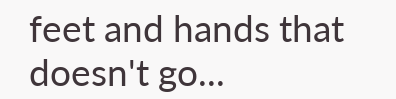feet and hands that doesn't go...